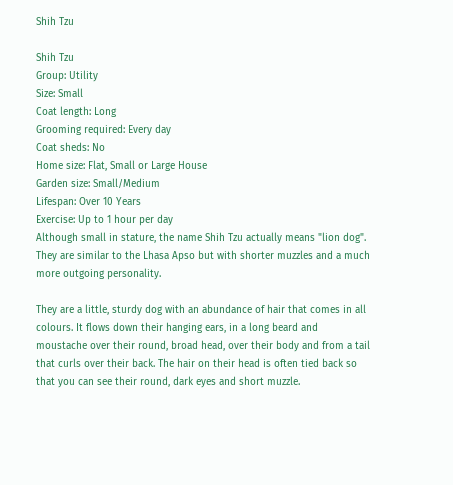Shih Tzu

Shih Tzu
Group: Utility
Size: Small
Coat length: Long
Grooming required: Every day
Coat sheds: No
Home size: Flat, Small or Large House
Garden size: Small/Medium
Lifespan: Over 10 Years
Exercise: Up to 1 hour per day
Although small in stature, the name Shih Tzu actually means "lion dog". They are similar to the Lhasa Apso but with shorter muzzles and a much more outgoing personality.

They are a little, sturdy dog with an abundance of hair that comes in all colours. It flows down their hanging ears, in a long beard and moustache over their round, broad head, over their body and from a tail that curls over their back. The hair on their head is often tied back so that you can see their round, dark eyes and short muzzle.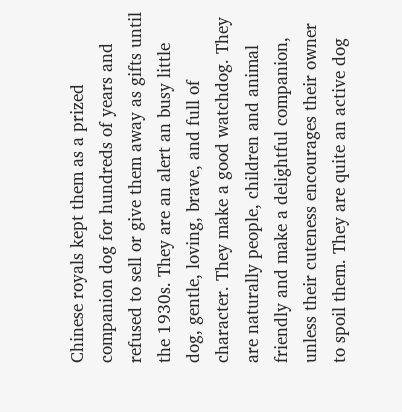Chinese royals kept them as a prized companion dog for hundreds of years and refused to sell or give them away as gifts until the 1930s. They are an alert an busy little dog, gentle, loving, brave, and full of character. They make a good watchdog. They are naturally people, children and animal friendly and make a delightful companion, unless their cuteness encourages their owner to spoil them. They are quite an active dog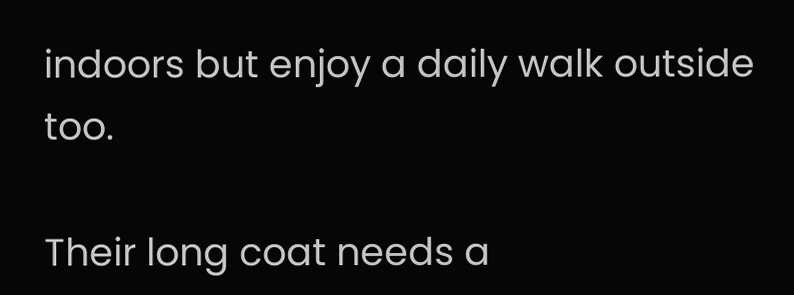indoors but enjoy a daily walk outside too.

Their long coat needs a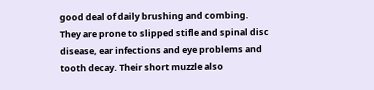good deal of daily brushing and combing. They are prone to slipped stifle and spinal disc disease, ear infections and eye problems and tooth decay. Their short muzzle also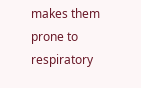makes them prone to respiratory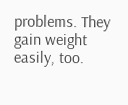problems. They gain weight easily, too.